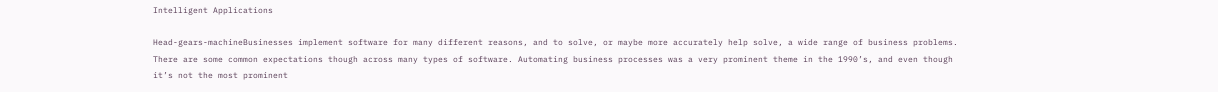Intelligent Applications

Head-gears-machineBusinesses implement software for many different reasons, and to solve, or maybe more accurately help solve, a wide range of business problems. There are some common expectations though across many types of software. Automating business processes was a very prominent theme in the 1990’s, and even though it’s not the most prominent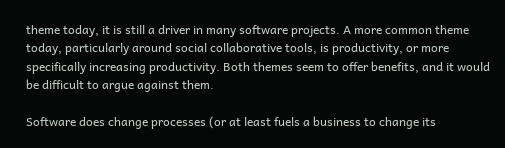theme today, it is still a driver in many software projects. A more common theme today, particularly around social collaborative tools, is productivity, or more specifically increasing productivity. Both themes seem to offer benefits, and it would be difficult to argue against them.

Software does change processes (or at least fuels a business to change its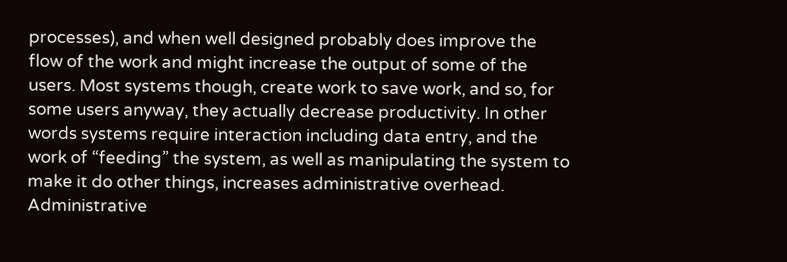processes), and when well designed probably does improve the flow of the work and might increase the output of some of the users. Most systems though, create work to save work, and so, for some users anyway, they actually decrease productivity. In other words systems require interaction including data entry, and the work of “feeding” the system, as well as manipulating the system to make it do other things, increases administrative overhead. Administrative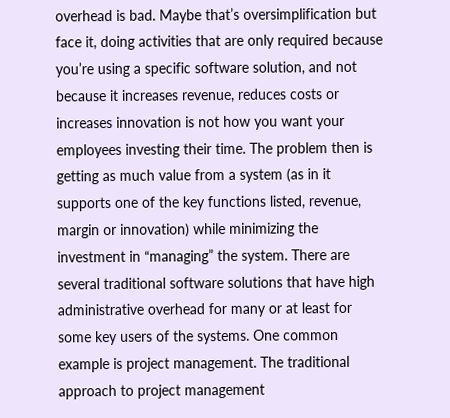overhead is bad. Maybe that’s oversimplification but face it, doing activities that are only required because you’re using a specific software solution, and not because it increases revenue, reduces costs or increases innovation is not how you want your employees investing their time. The problem then is getting as much value from a system (as in it supports one of the key functions listed, revenue, margin or innovation) while minimizing the investment in “managing” the system. There are several traditional software solutions that have high administrative overhead for many or at least for some key users of the systems. One common example is project management. The traditional approach to project management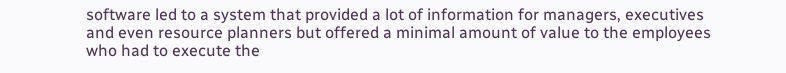software led to a system that provided a lot of information for managers, executives and even resource planners but offered a minimal amount of value to the employees who had to execute the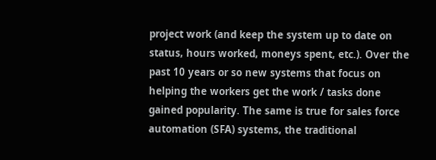project work (and keep the system up to date on status, hours worked, moneys spent, etc.). Over the past 10 years or so new systems that focus on helping the workers get the work / tasks done gained popularity. The same is true for sales force automation (SFA) systems, the traditional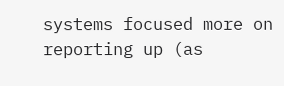systems focused more on reporting up (as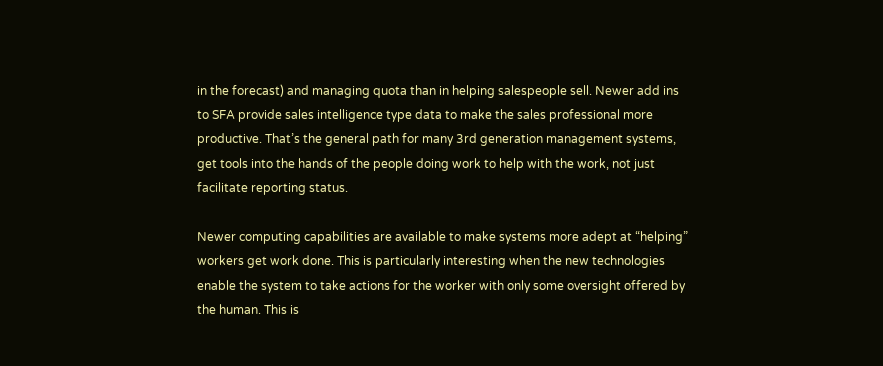in the forecast) and managing quota than in helping salespeople sell. Newer add ins to SFA provide sales intelligence type data to make the sales professional more productive. That’s the general path for many 3rd generation management systems, get tools into the hands of the people doing work to help with the work, not just facilitate reporting status.

Newer computing capabilities are available to make systems more adept at “helping” workers get work done. This is particularly interesting when the new technologies enable the system to take actions for the worker with only some oversight offered by the human. This is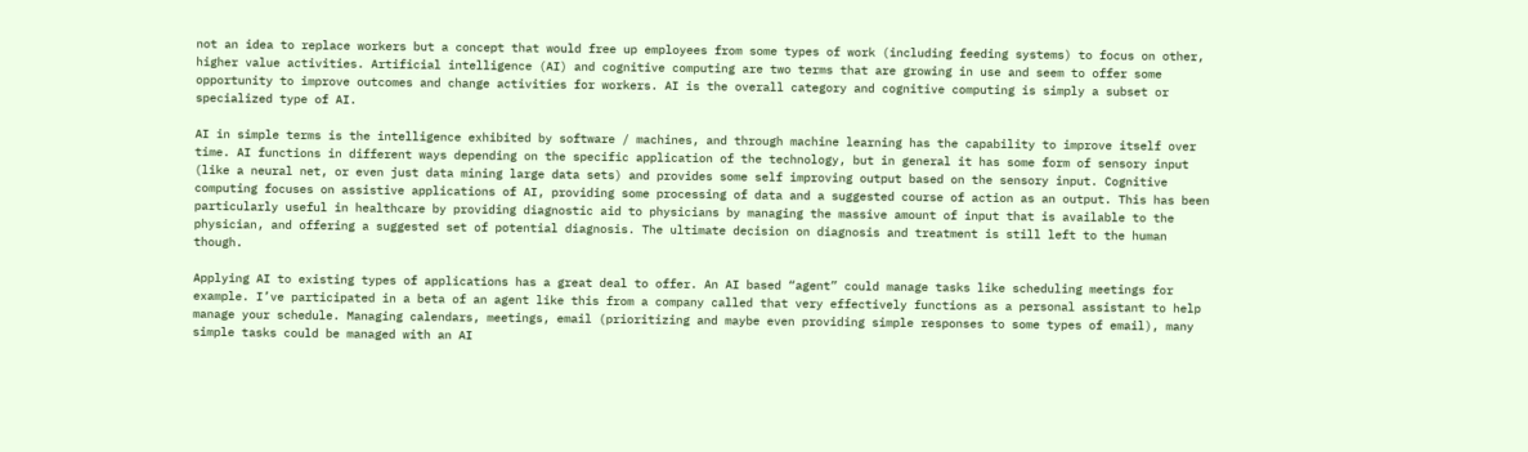not an idea to replace workers but a concept that would free up employees from some types of work (including feeding systems) to focus on other, higher value activities. Artificial intelligence (AI) and cognitive computing are two terms that are growing in use and seem to offer some opportunity to improve outcomes and change activities for workers. AI is the overall category and cognitive computing is simply a subset or specialized type of AI.

AI in simple terms is the intelligence exhibited by software / machines, and through machine learning has the capability to improve itself over time. AI functions in different ways depending on the specific application of the technology, but in general it has some form of sensory input (like a neural net, or even just data mining large data sets) and provides some self improving output based on the sensory input. Cognitive computing focuses on assistive applications of AI, providing some processing of data and a suggested course of action as an output. This has been particularly useful in healthcare by providing diagnostic aid to physicians by managing the massive amount of input that is available to the physician, and offering a suggested set of potential diagnosis. The ultimate decision on diagnosis and treatment is still left to the human though.

Applying AI to existing types of applications has a great deal to offer. An AI based “agent” could manage tasks like scheduling meetings for example. I’ve participated in a beta of an agent like this from a company called that very effectively functions as a personal assistant to help manage your schedule. Managing calendars, meetings, email (prioritizing and maybe even providing simple responses to some types of email), many simple tasks could be managed with an AI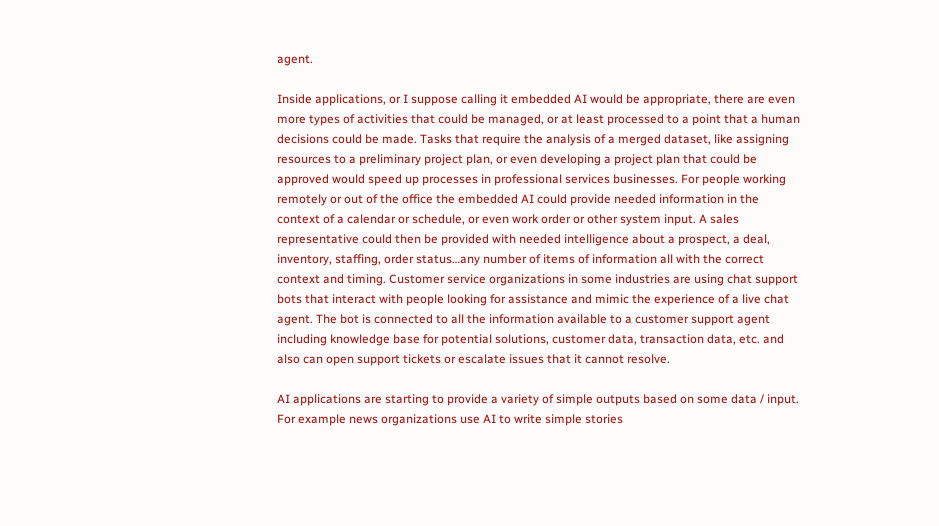agent.

Inside applications, or I suppose calling it embedded AI would be appropriate, there are even more types of activities that could be managed, or at least processed to a point that a human decisions could be made. Tasks that require the analysis of a merged dataset, like assigning resources to a preliminary project plan, or even developing a project plan that could be approved would speed up processes in professional services businesses. For people working remotely or out of the office the embedded AI could provide needed information in the context of a calendar or schedule, or even work order or other system input. A sales representative could then be provided with needed intelligence about a prospect, a deal, inventory, staffing, order status…any number of items of information all with the correct context and timing. Customer service organizations in some industries are using chat support bots that interact with people looking for assistance and mimic the experience of a live chat agent. The bot is connected to all the information available to a customer support agent including knowledge base for potential solutions, customer data, transaction data, etc. and also can open support tickets or escalate issues that it cannot resolve.

AI applications are starting to provide a variety of simple outputs based on some data / input. For example news organizations use AI to write simple stories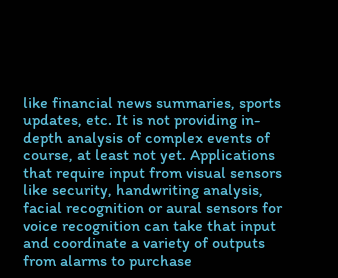like financial news summaries, sports updates, etc. It is not providing in-depth analysis of complex events of course, at least not yet. Applications that require input from visual sensors like security, handwriting analysis, facial recognition or aural sensors for voice recognition can take that input and coordinate a variety of outputs from alarms to purchase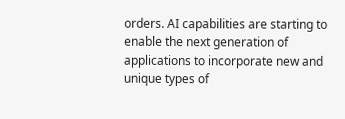orders. AI capabilities are starting to enable the next generation of applications to incorporate new and unique types of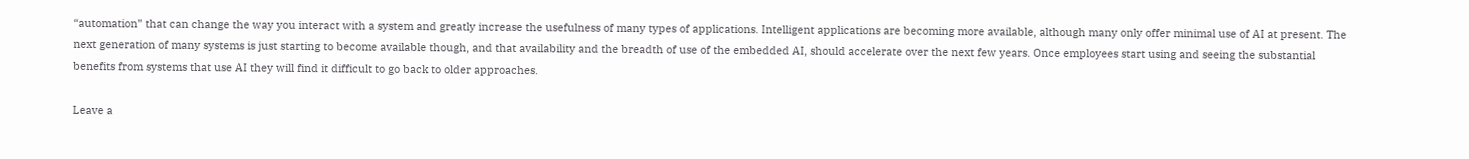“automation” that can change the way you interact with a system and greatly increase the usefulness of many types of applications. Intelligent applications are becoming more available, although many only offer minimal use of AI at present. The next generation of many systems is just starting to become available though, and that availability and the breadth of use of the embedded AI, should accelerate over the next few years. Once employees start using and seeing the substantial benefits from systems that use AI they will find it difficult to go back to older approaches.

Leave a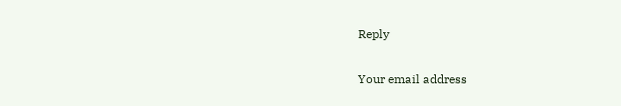Reply

Your email address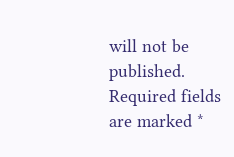will not be published. Required fields are marked *